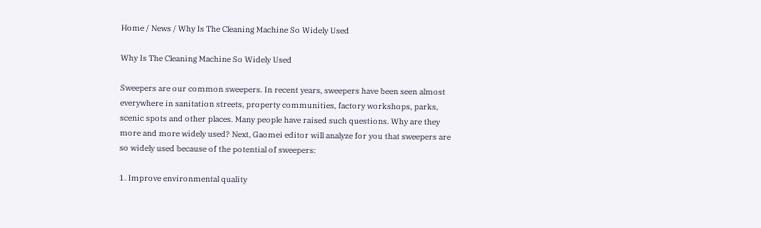Home / News / Why Is The Cleaning Machine So Widely Used

Why Is The Cleaning Machine So Widely Used

Sweepers are our common sweepers. In recent years, sweepers have been seen almost everywhere in sanitation streets, property communities, factory workshops, parks, scenic spots and other places. Many people have raised such questions. Why are they more and more widely used? Next, Gaomei editor will analyze for you that sweepers are so widely used because of the potential of sweepers:

1. Improve environmental quality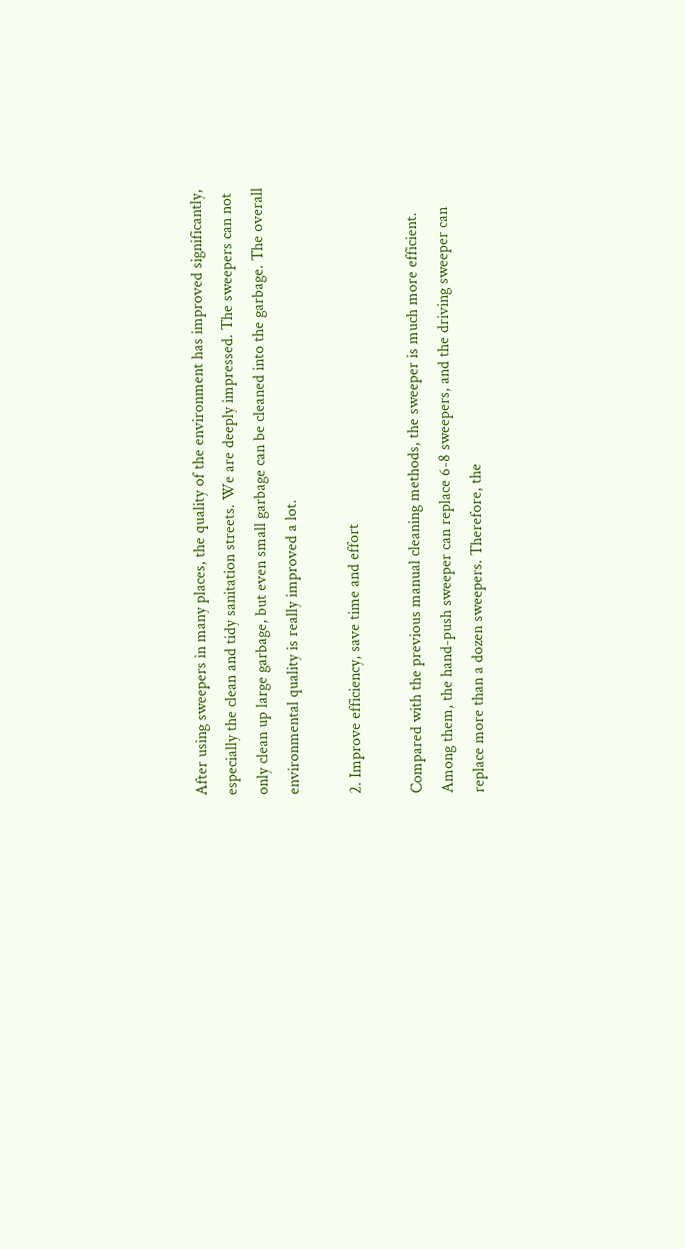After using sweepers in many places, the quality of the environment has improved significantly, especially the clean and tidy sanitation streets. We are deeply impressed. The sweepers can not only clean up large garbage, but even small garbage can be cleaned into the garbage. The overall environmental quality is really improved a lot.

2. Improve efficiency, save time and effort

Compared with the previous manual cleaning methods, the sweeper is much more efficient. Among them, the hand-push sweeper can replace 6-8 sweepers, and the driving sweeper can replace more than a dozen sweepers. Therefore, the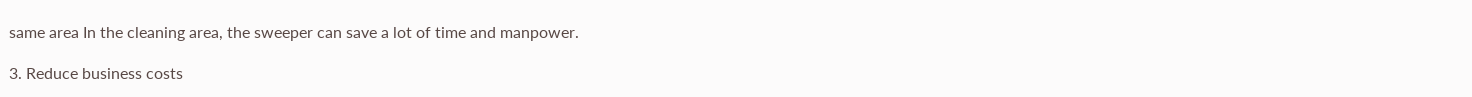same area In the cleaning area, the sweeper can save a lot of time and manpower.

3. Reduce business costs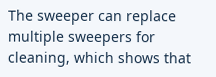The sweeper can replace multiple sweepers for cleaning, which shows that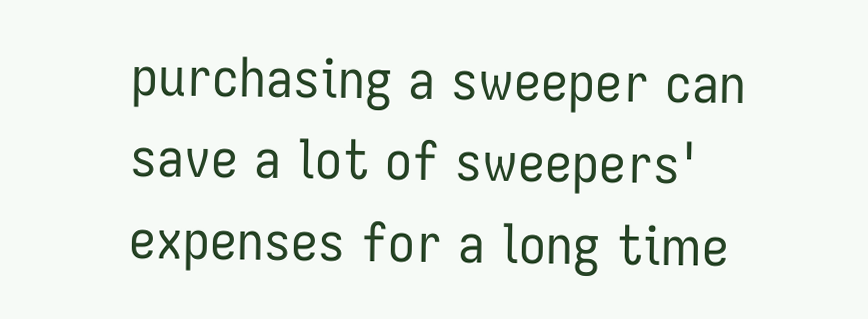purchasing a sweeper can save a lot of sweepers' expenses for a long time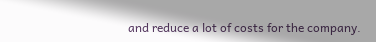and reduce a lot of costs for the company.